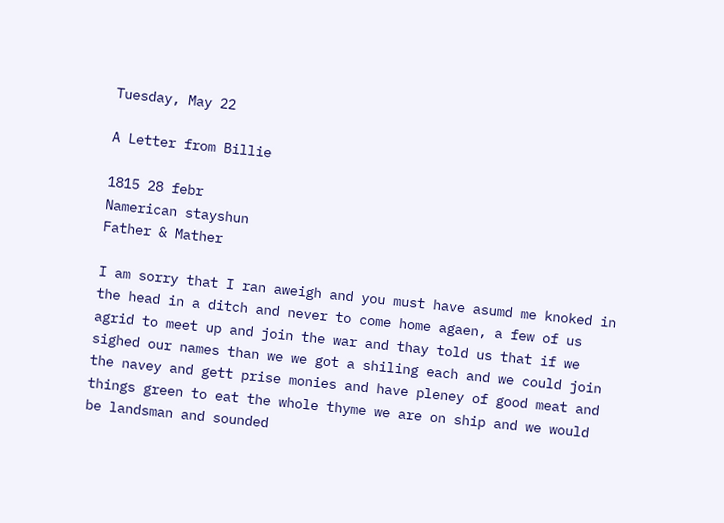Tuesday, May 22

A Letter from Billie

1815 28 febr
Namerican stayshun
Father & Mather

I am sorry that I ran aweigh and you must have asumd me knoked in the head in a ditch and never to come home agaen, a few of us agrid to meet up and join the war and thay told us that if we sighed our names than we we got a shiling each and we could join the navey and gett prise monies and have pleney of good meat and things green to eat the whole thyme we are on ship and we would be landsman and sounded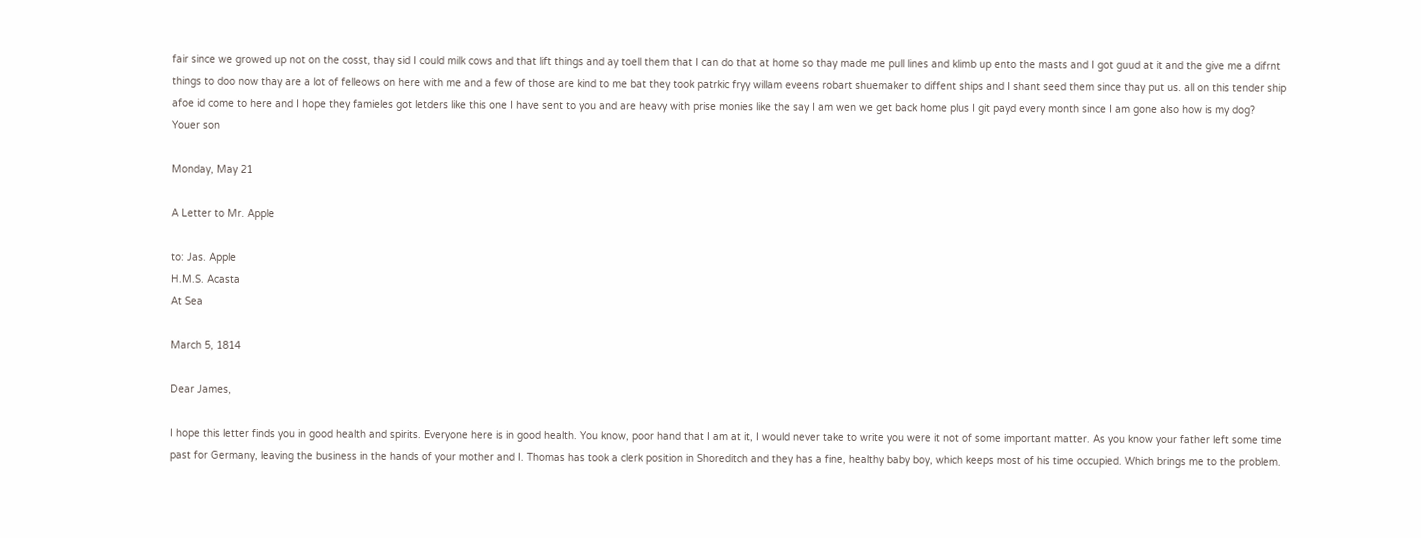fair since we growed up not on the cosst, thay sid I could milk cows and that lift things and ay toell them that I can do that at home so thay made me pull lines and klimb up ento the masts and I got guud at it and the give me a difrnt things to doo now thay are a lot of felleows on here with me and a few of those are kind to me bat they took patrkic fryy willam eveens robart shuemaker to diffent ships and I shant seed them since thay put us. all on this tender ship afoe id come to here and I hope they famieles got letders like this one I have sent to you and are heavy with prise monies like the say I am wen we get back home plus I git payd every month since I am gone also how is my dog?
Youer son

Monday, May 21

A Letter to Mr. Apple

to: Jas. Apple
H.M.S. Acasta
At Sea

March 5, 1814

Dear James,

I hope this letter finds you in good health and spirits. Everyone here is in good health. You know, poor hand that I am at it, I would never take to write you were it not of some important matter. As you know your father left some time past for Germany, leaving the business in the hands of your mother and I. Thomas has took a clerk position in Shoreditch and they has a fine, healthy baby boy, which keeps most of his time occupied. Which brings me to the problem.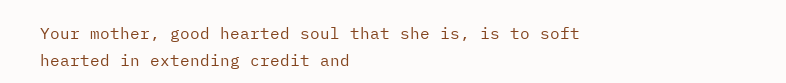Your mother, good hearted soul that she is, is to soft hearted in extending credit and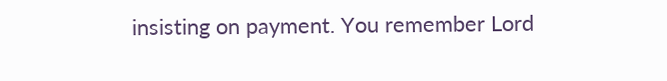insisting on payment. You remember Lord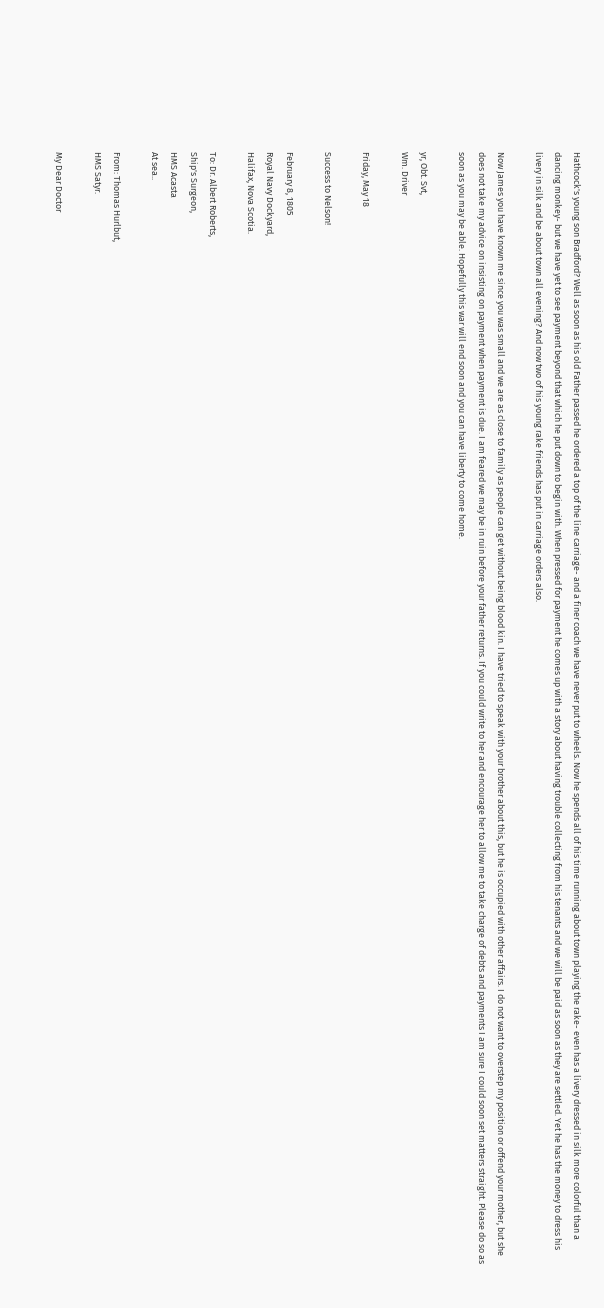Hathcock's young son Bradford? Well as soon as his old Father passed he ordered a top of the line carriage- and a finer coach we have never put to wheels. Now he spends all of his time running about town playing the rake- even has a livery dressed in silk more colorful than a dancing monkey- but we have yet to see payment beyond that which he put down to begin with. When pressed for payment he comes up with a story about having trouble collecting from his tenants and we will be paid as soon as they are settled. Yet he has the money to dress his livery in silk and be about town all evening? And now two of his young rake friends has put in carriage orders also.

Now James you have known me since you was small and we are as close to family as people can get without being blood kin. I have tried to speak with your brother about this, but he is occupied with other affairs. I do not want to overstep my position or offend your mother, but she does not take my advice on insisting on payment when payment is due. I am feared we may be in ruin before your father returns. If you could write to her and encourage her to allow me to take charge of debts and payments I am sure I could soon set matters straight. Please do so as soon as you may be able. Hopefully this war will end soon and you can have liberty to come home.

yr, Obt. Svt,
Wm. Driver

Friday, May 18

Success to Nelson!

February 8, 1805
Royal Navy Dockyard,
Halifax, Nova Scotia.

To: Dr. Albert Roberts,
Ship's Surgeon,
HMS Acasta
At sea..

From: Thomas Hurlbut,
HMS Satyr.

My Dear Doctor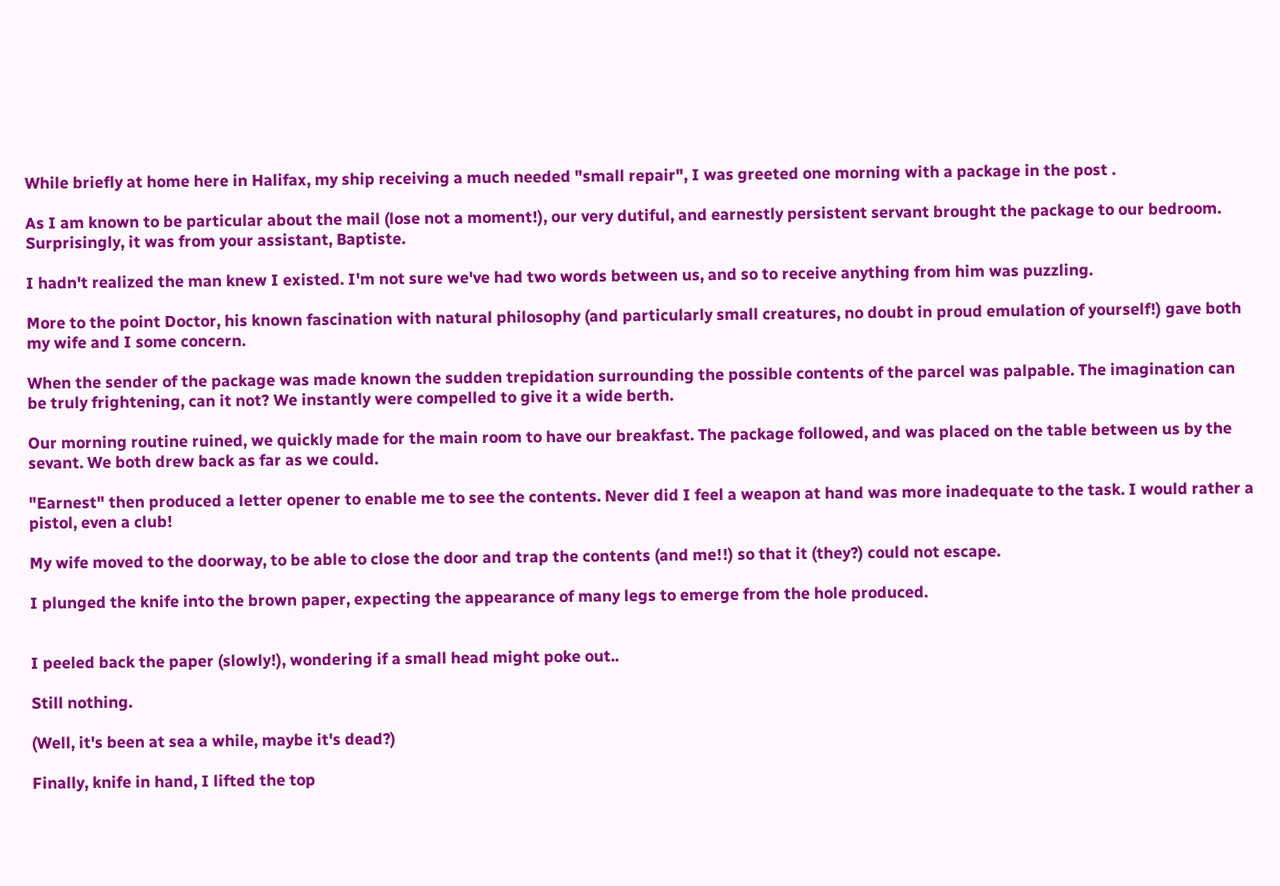While briefly at home here in Halifax, my ship receiving a much needed "small repair", I was greeted one morning with a package in the post .

As I am known to be particular about the mail (lose not a moment!), our very dutiful, and earnestly persistent servant brought the package to our bedroom. Surprisingly, it was from your assistant, Baptiste.

I hadn't realized the man knew I existed. I'm not sure we've had two words between us, and so to receive anything from him was puzzling.

More to the point Doctor, his known fascination with natural philosophy (and particularly small creatures, no doubt in proud emulation of yourself!) gave both my wife and I some concern.

When the sender of the package was made known the sudden trepidation surrounding the possible contents of the parcel was palpable. The imagination can be truly frightening, can it not? We instantly were compelled to give it a wide berth.

Our morning routine ruined, we quickly made for the main room to have our breakfast. The package followed, and was placed on the table between us by the sevant. We both drew back as far as we could.

"Earnest" then produced a letter opener to enable me to see the contents. Never did I feel a weapon at hand was more inadequate to the task. I would rather a pistol, even a club!

My wife moved to the doorway, to be able to close the door and trap the contents (and me!!) so that it (they?) could not escape.

I plunged the knife into the brown paper, expecting the appearance of many legs to emerge from the hole produced.


I peeled back the paper (slowly!), wondering if a small head might poke out..

Still nothing.

(Well, it's been at sea a while, maybe it's dead?)

Finally, knife in hand, I lifted the top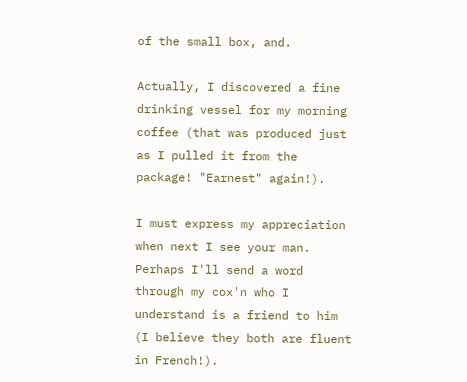of the small box, and.

Actually, I discovered a fine drinking vessel for my morning coffee (that was produced just as I pulled it from the package! "Earnest" again!).

I must express my appreciation when next I see your man. Perhaps I'll send a word through my cox'n who I understand is a friend to him (I believe they both are fluent in French!).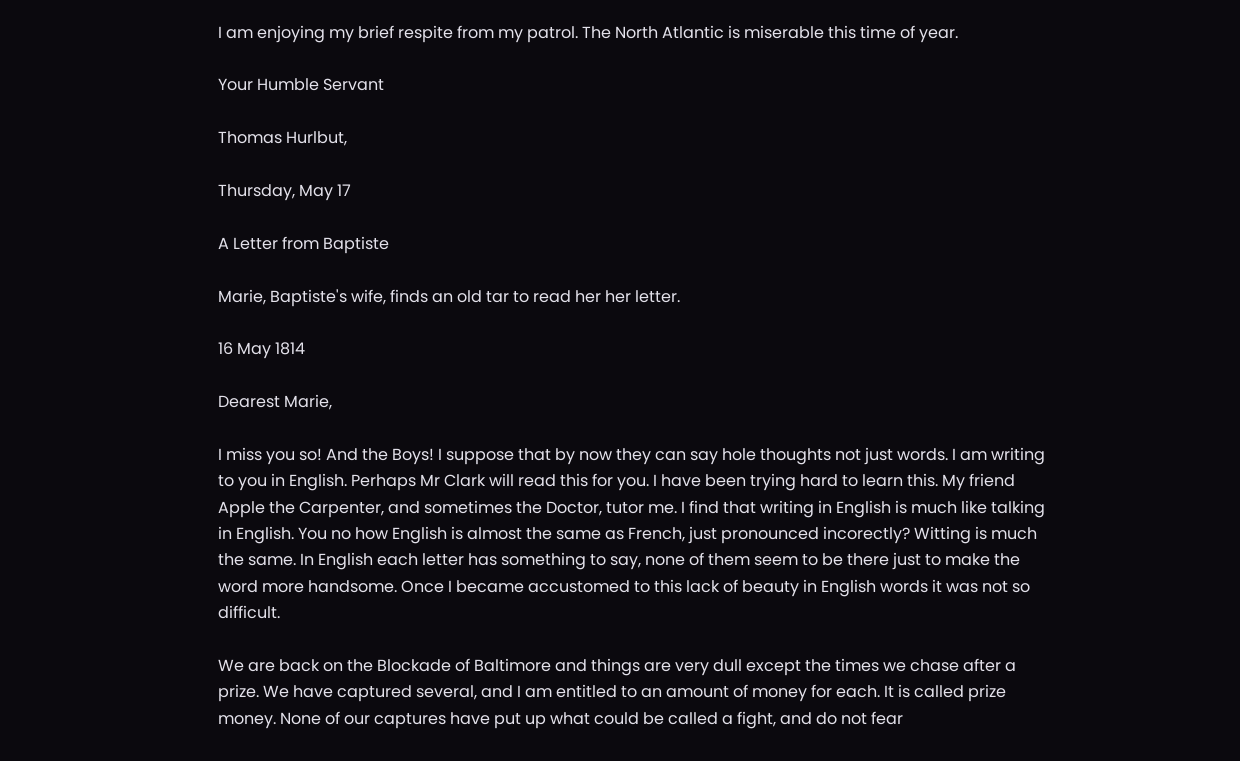I am enjoying my brief respite from my patrol. The North Atlantic is miserable this time of year.

Your Humble Servant

Thomas Hurlbut,

Thursday, May 17

A Letter from Baptiste

Marie, Baptiste's wife, finds an old tar to read her her letter.

16 May 1814

Dearest Marie,

I miss you so! And the Boys! I suppose that by now they can say hole thoughts not just words. I am writing to you in English. Perhaps Mr Clark will read this for you. I have been trying hard to learn this. My friend Apple the Carpenter, and sometimes the Doctor, tutor me. I find that writing in English is much like talking in English. You no how English is almost the same as French, just pronounced incorectly? Witting is much the same. In English each letter has something to say, none of them seem to be there just to make the word more handsome. Once I became accustomed to this lack of beauty in English words it was not so difficult.

We are back on the Blockade of Baltimore and things are very dull except the times we chase after a prize. We have captured several, and I am entitled to an amount of money for each. It is called prize money. None of our captures have put up what could be called a fight, and do not fear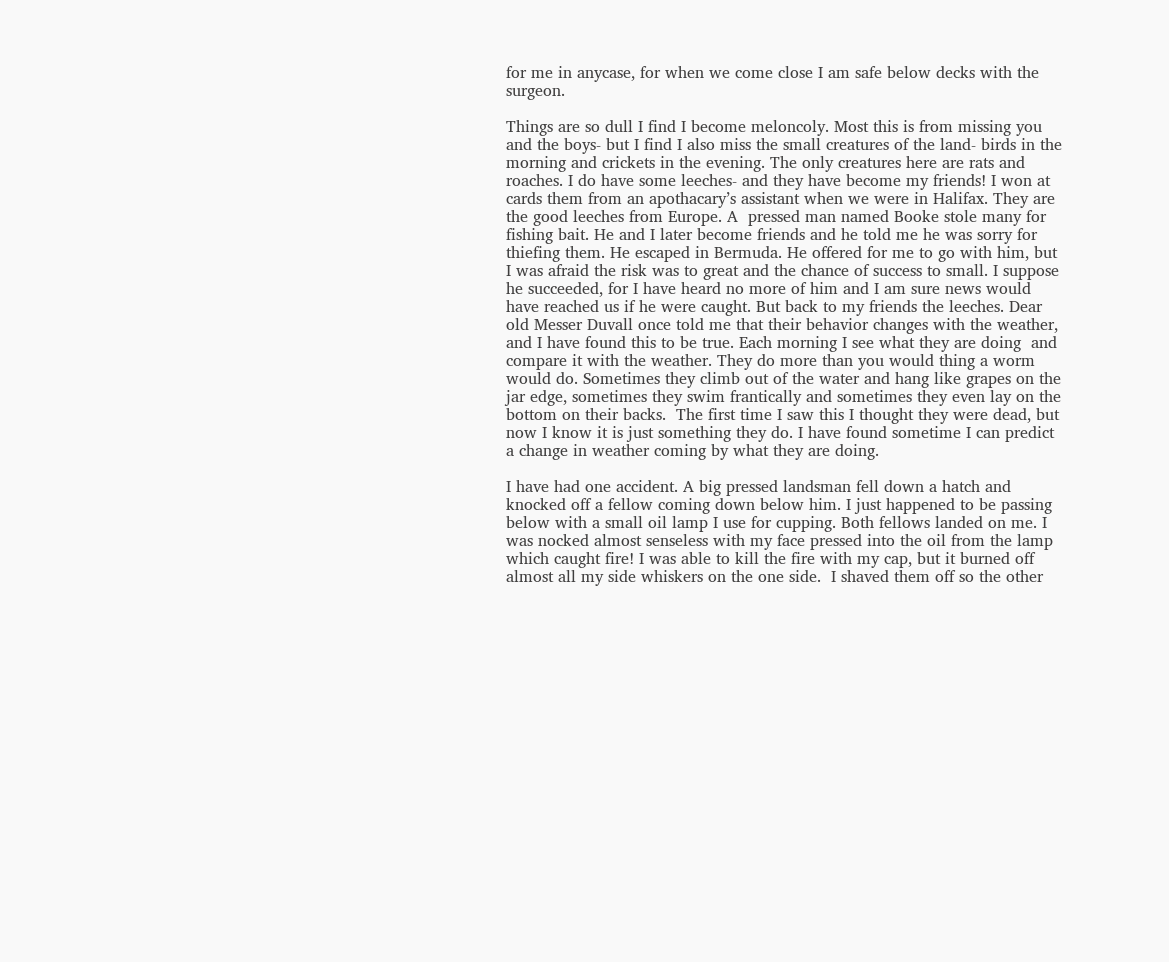for me in anycase, for when we come close I am safe below decks with the surgeon.

Things are so dull I find I become meloncoly. Most this is from missing you and the boys- but I find I also miss the small creatures of the land- birds in the morning and crickets in the evening. The only creatures here are rats and roaches. I do have some leeches- and they have become my friends! I won at cards them from an apothacary’s assistant when we were in Halifax. They are the good leeches from Europe. A  pressed man named Booke stole many for fishing bait. He and I later become friends and he told me he was sorry for thiefing them. He escaped in Bermuda. He offered for me to go with him, but I was afraid the risk was to great and the chance of success to small. I suppose he succeeded, for I have heard no more of him and I am sure news would have reached us if he were caught. But back to my friends the leeches. Dear old Messer Duvall once told me that their behavior changes with the weather, and I have found this to be true. Each morning I see what they are doing  and  compare it with the weather. They do more than you would thing a worm would do. Sometimes they climb out of the water and hang like grapes on the jar edge, sometimes they swim frantically and sometimes they even lay on the bottom on their backs.  The first time I saw this I thought they were dead, but now I know it is just something they do. I have found sometime I can predict a change in weather coming by what they are doing.

I have had one accident. A big pressed landsman fell down a hatch and knocked off a fellow coming down below him. I just happened to be passing below with a small oil lamp I use for cupping. Both fellows landed on me. I was nocked almost senseless with my face pressed into the oil from the lamp which caught fire! I was able to kill the fire with my cap, but it burned off almost all my side whiskers on the one side.  I shaved them off so the other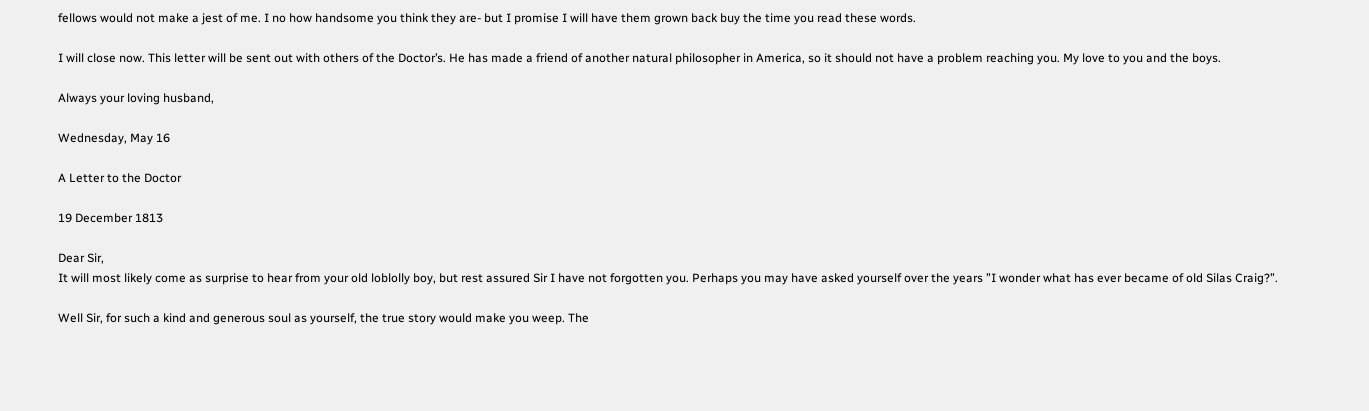fellows would not make a jest of me. I no how handsome you think they are- but I promise I will have them grown back buy the time you read these words.

I will close now. This letter will be sent out with others of the Doctor’s. He has made a friend of another natural philosopher in America, so it should not have a problem reaching you. My love to you and the boys.

Always your loving husband,

Wednesday, May 16

A Letter to the Doctor

19 December 1813

Dear Sir,
It will most likely come as surprise to hear from your old loblolly boy, but rest assured Sir I have not forgotten you. Perhaps you may have asked yourself over the years ”I wonder what has ever became of old Silas Craig?”.

Well Sir, for such a kind and generous soul as yourself, the true story would make you weep. The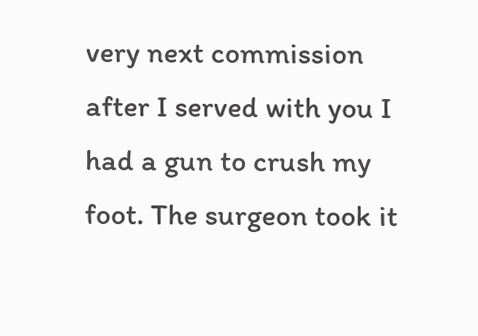very next commission after I served with you I had a gun to crush my foot. The surgeon took it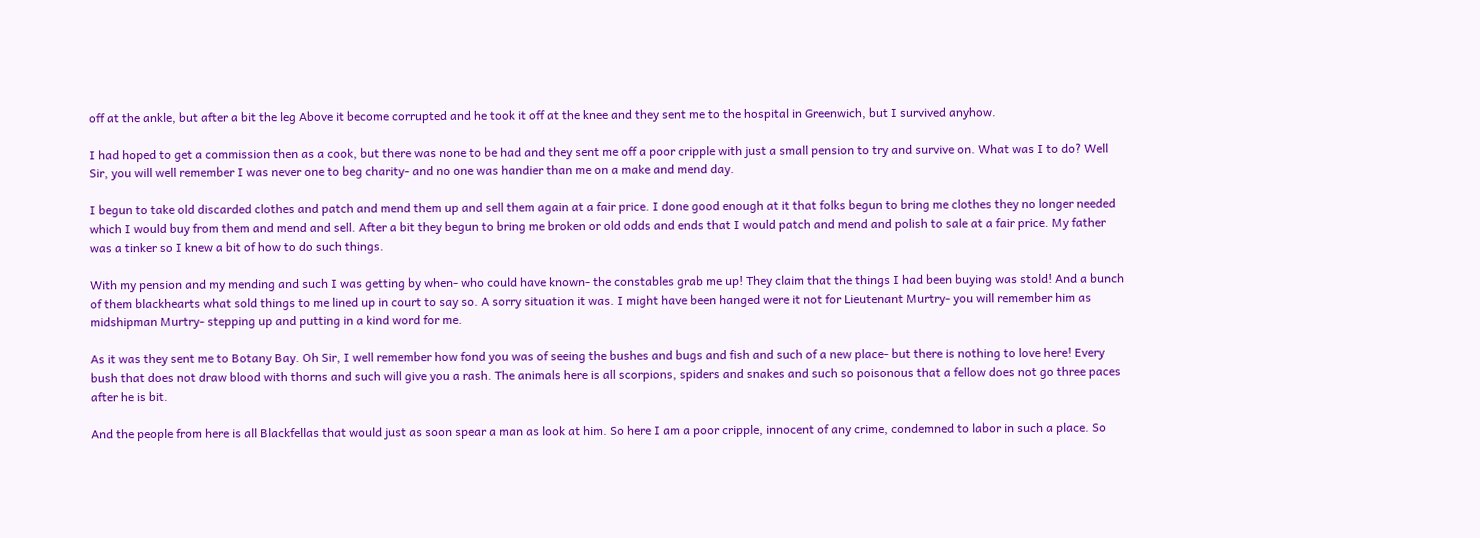off at the ankle, but after a bit the leg Above it become corrupted and he took it off at the knee and they sent me to the hospital in Greenwich, but I survived anyhow.

I had hoped to get a commission then as a cook, but there was none to be had and they sent me off a poor cripple with just a small pension to try and survive on. What was I to do? Well Sir, you will well remember I was never one to beg charity- and no one was handier than me on a make and mend day.

I begun to take old discarded clothes and patch and mend them up and sell them again at a fair price. I done good enough at it that folks begun to bring me clothes they no longer needed which I would buy from them and mend and sell. After a bit they begun to bring me broken or old odds and ends that I would patch and mend and polish to sale at a fair price. My father was a tinker so I knew a bit of how to do such things.

With my pension and my mending and such I was getting by when- who could have known- the constables grab me up! They claim that the things I had been buying was stold! And a bunch of them blackhearts what sold things to me lined up in court to say so. A sorry situation it was. I might have been hanged were it not for Lieutenant Murtry- you will remember him as midshipman Murtry- stepping up and putting in a kind word for me.

As it was they sent me to Botany Bay. Oh Sir, I well remember how fond you was of seeing the bushes and bugs and fish and such of a new place- but there is nothing to love here! Every bush that does not draw blood with thorns and such will give you a rash. The animals here is all scorpions, spiders and snakes and such so poisonous that a fellow does not go three paces after he is bit.

And the people from here is all Blackfellas that would just as soon spear a man as look at him. So here I am a poor cripple, innocent of any crime, condemned to labor in such a place. So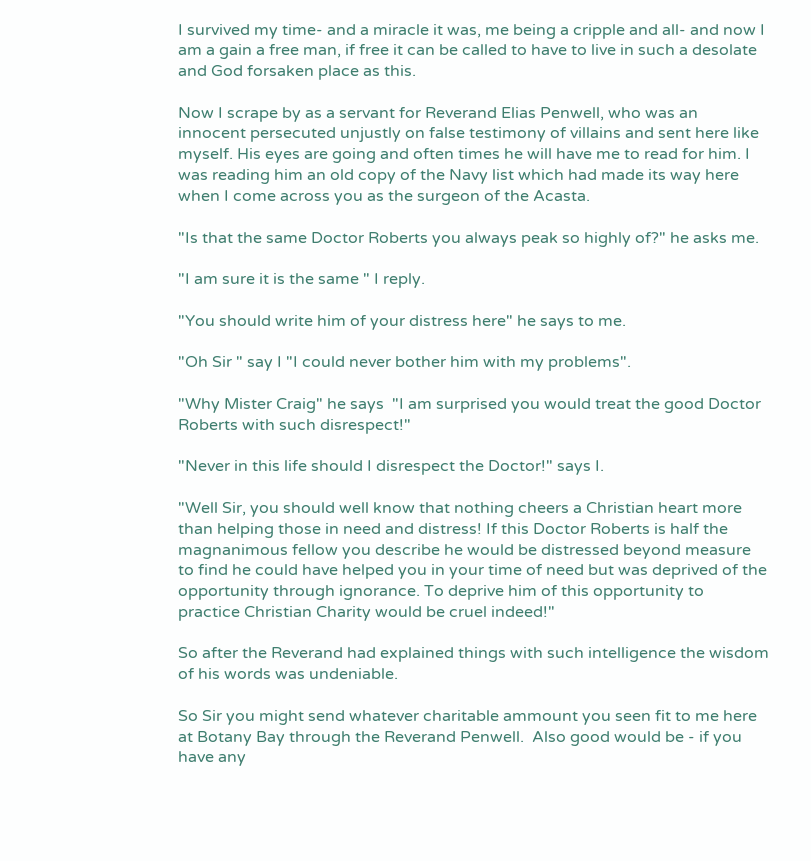I survived my time- and a miracle it was, me being a cripple and all- and now I am a gain a free man, if free it can be called to have to live in such a desolate and God forsaken place as this.

Now I scrape by as a servant for Reverand Elias Penwell, who was an innocent persecuted unjustly on false testimony of villains and sent here like myself. His eyes are going and often times he will have me to read for him. I was reading him an old copy of the Navy list which had made its way here when I come across you as the surgeon of the Acasta.

"Is that the same Doctor Roberts you always peak so highly of?" he asks me.

"I am sure it is the same " I reply.

"You should write him of your distress here" he says to me.

"Oh Sir " say I "I could never bother him with my problems".

"Why Mister Craig" he says  "I am surprised you would treat the good Doctor Roberts with such disrespect!"

"Never in this life should I disrespect the Doctor!" says I.

"Well Sir, you should well know that nothing cheers a Christian heart more than helping those in need and distress! If this Doctor Roberts is half the magnanimous fellow you describe he would be distressed beyond measure to find he could have helped you in your time of need but was deprived of the opportunity through ignorance. To deprive him of this opportunity to practice Christian Charity would be cruel indeed!"

So after the Reverand had explained things with such intelligence the wisdom of his words was undeniable.

So Sir you might send whatever charitable ammount you seen fit to me here at Botany Bay through the Reverand Penwell.  Also good would be - if you have any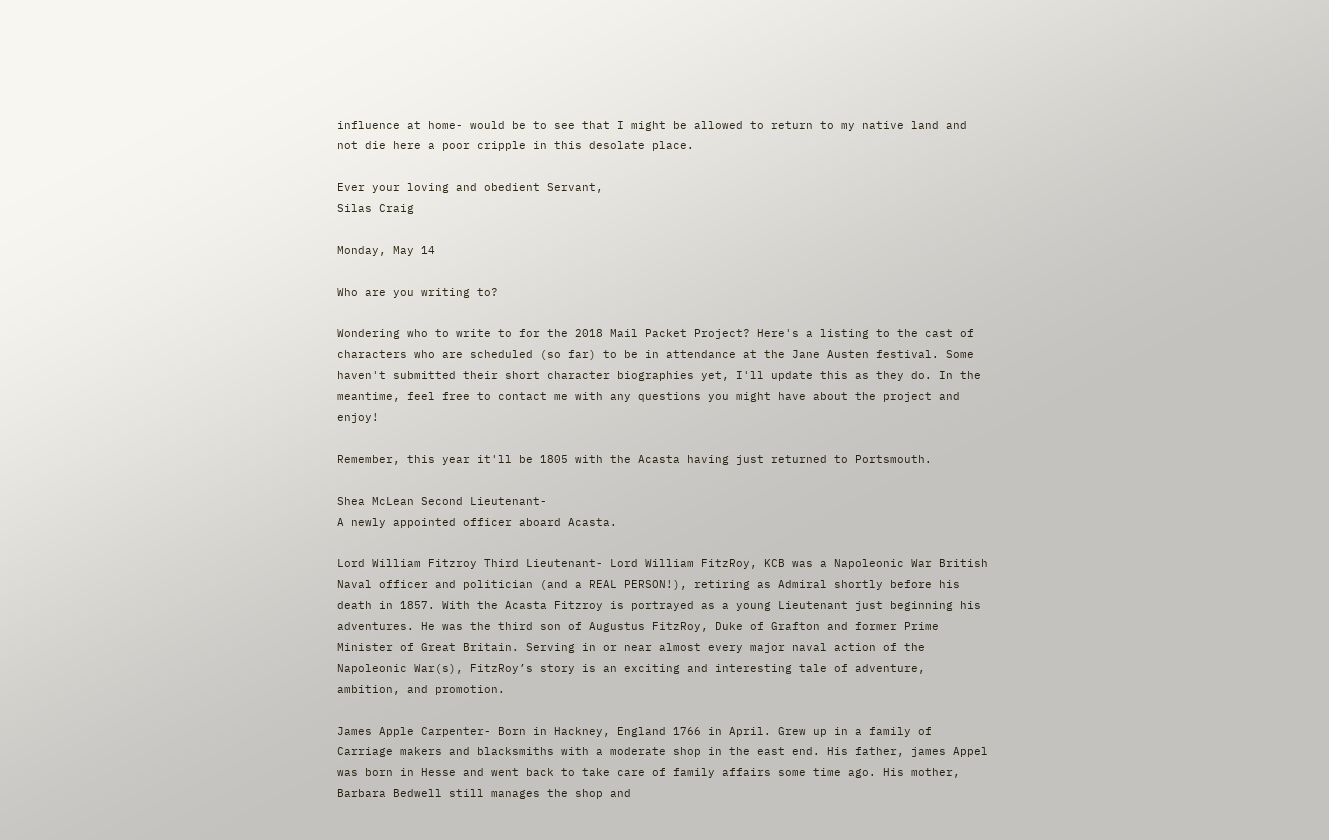influence at home- would be to see that I might be allowed to return to my native land and not die here a poor cripple in this desolate place.

Ever your loving and obedient Servant,
Silas Craig

Monday, May 14

Who are you writing to?

Wondering who to write to for the 2018 Mail Packet Project? Here's a listing to the cast of characters who are scheduled (so far) to be in attendance at the Jane Austen festival. Some haven't submitted their short character biographies yet, I'll update this as they do. In the meantime, feel free to contact me with any questions you might have about the project and enjoy!

Remember, this year it'll be 1805 with the Acasta having just returned to Portsmouth.

Shea McLean Second Lieutenant-
A newly appointed officer aboard Acasta.

Lord William Fitzroy Third Lieutenant- Lord William FitzRoy, KCB was a Napoleonic War British Naval officer and politician (and a REAL PERSON!), retiring as Admiral shortly before his death in 1857. With the Acasta Fitzroy is portrayed as a young Lieutenant just beginning his adventures. He was the third son of Augustus FitzRoy, Duke of Grafton and former Prime Minister of Great Britain. Serving in or near almost every major naval action of the Napoleonic War(s), FitzRoy’s story is an exciting and interesting tale of adventure, ambition, and promotion.

James Apple Carpenter- Born in Hackney, England 1766 in April. Grew up in a family of Carriage makers and blacksmiths with a moderate shop in the east end. His father, james Appel was born in Hesse and went back to take care of family affairs some time ago. His mother, Barbara Bedwell still manages the shop and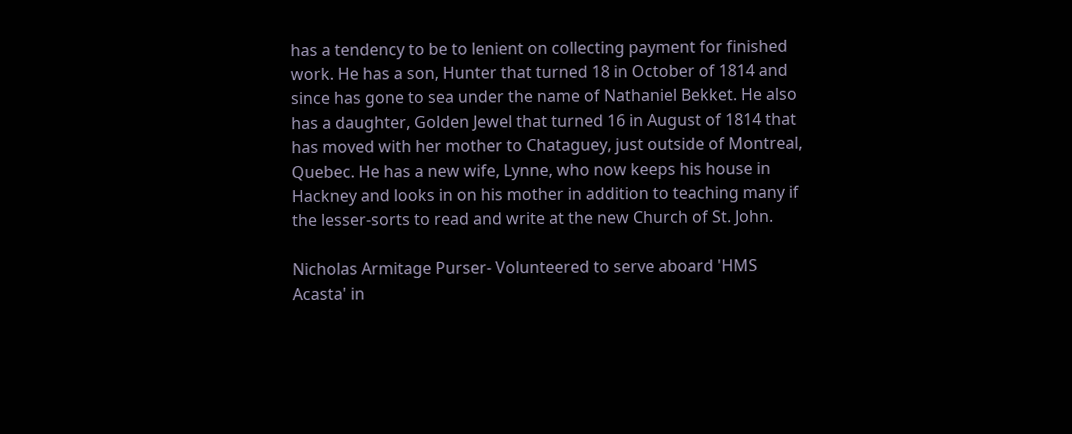has a tendency to be to lenient on collecting payment for finished work. He has a son, Hunter that turned 18 in October of 1814 and since has gone to sea under the name of Nathaniel Bekket. He also has a daughter, Golden Jewel that turned 16 in August of 1814 that has moved with her mother to Chataguey, just outside of Montreal, Quebec. He has a new wife, Lynne, who now keeps his house in Hackney and looks in on his mother in addition to teaching many if the lesser-sorts to read and write at the new Church of St. John.

Nicholas Armitage Purser- Volunteered to serve aboard 'HMS Acasta' in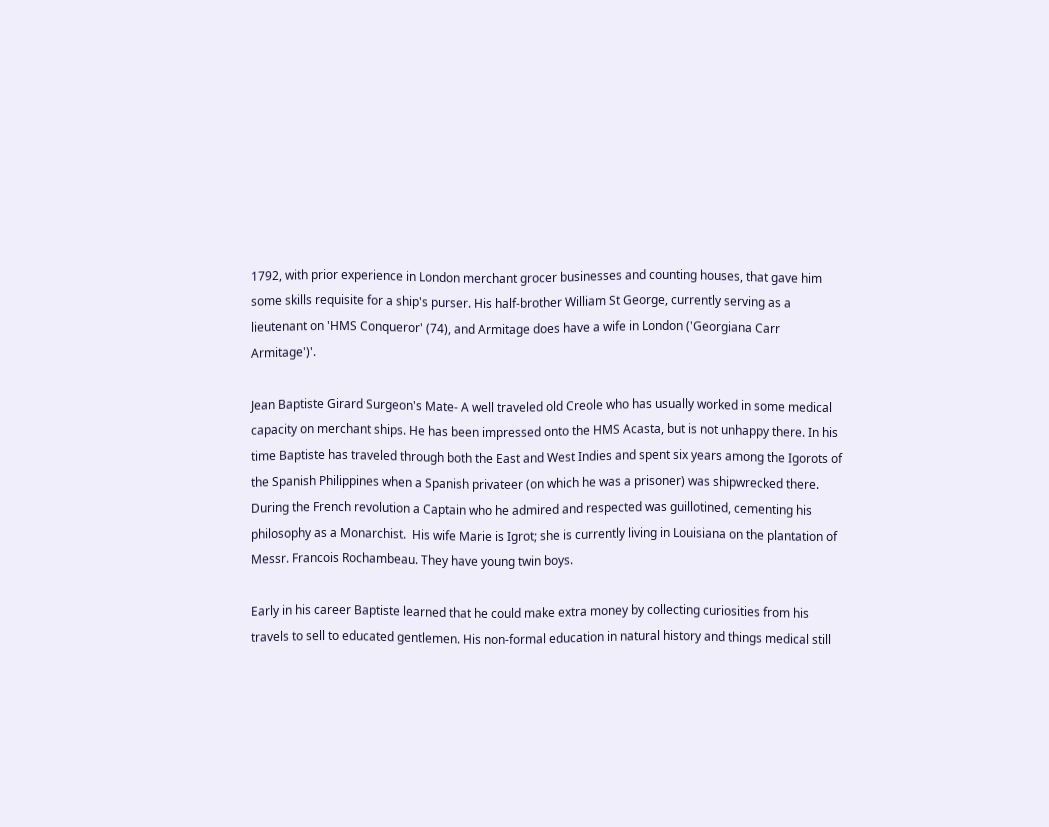1792, with prior experience in London merchant grocer businesses and counting houses, that gave him some skills requisite for a ship's purser. His half-brother William St George, currently serving as a lieutenant on 'HMS Conqueror' (74), and Armitage does have a wife in London ('Georgiana Carr Armitage')'.

Jean Baptiste Girard Surgeon's Mate- A well traveled old Creole who has usually worked in some medical capacity on merchant ships. He has been impressed onto the HMS Acasta, but is not unhappy there. In his time Baptiste has traveled through both the East and West Indies and spent six years among the Igorots of the Spanish Philippines when a Spanish privateer (on which he was a prisoner) was shipwrecked there. During the French revolution a Captain who he admired and respected was guillotined, cementing his philosophy as a Monarchist.  His wife Marie is Igrot; she is currently living in Louisiana on the plantation of Messr. Francois Rochambeau. They have young twin boys.

Early in his career Baptiste learned that he could make extra money by collecting curiosities from his travels to sell to educated gentlemen. His non-formal education in natural history and things medical still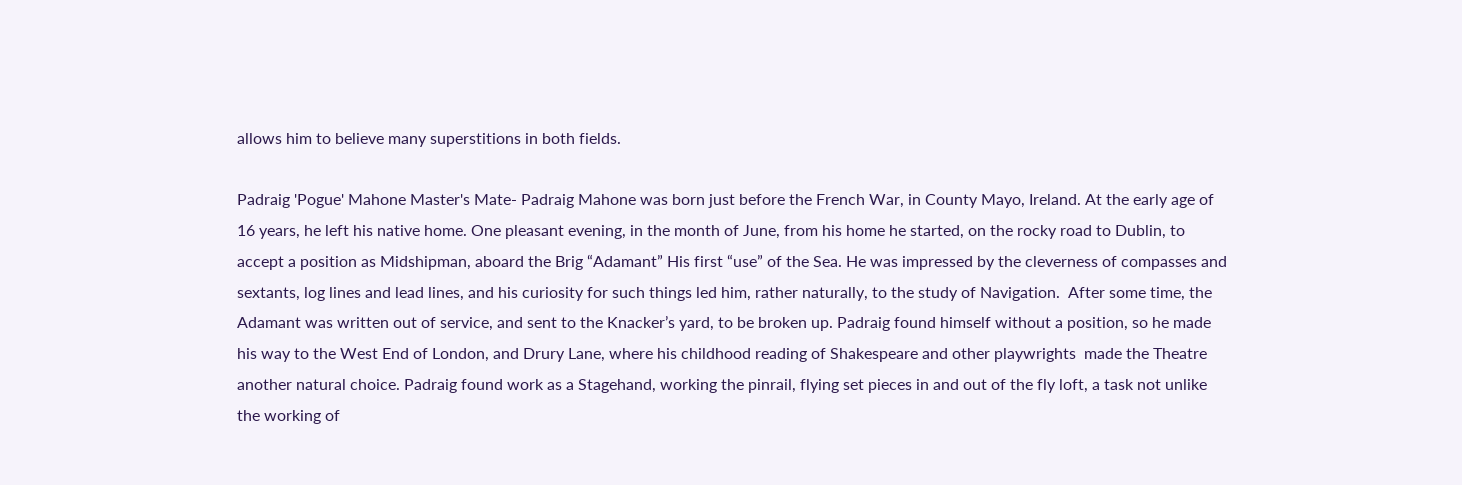allows him to believe many superstitions in both fields.

Padraig 'Pogue' Mahone Master's Mate- Padraig Mahone was born just before the French War, in County Mayo, Ireland. At the early age of 16 years, he left his native home. One pleasant evening, in the month of June, from his home he started, on the rocky road to Dublin, to accept a position as Midshipman, aboard the Brig “Adamant” His first “use” of the Sea. He was impressed by the cleverness of compasses and sextants, log lines and lead lines, and his curiosity for such things led him, rather naturally, to the study of Navigation.  After some time, the Adamant was written out of service, and sent to the Knacker’s yard, to be broken up. Padraig found himself without a position, so he made his way to the West End of London, and Drury Lane, where his childhood reading of Shakespeare and other playwrights  made the Theatre another natural choice. Padraig found work as a Stagehand, working the pinrail, flying set pieces in and out of the fly loft, a task not unlike the working of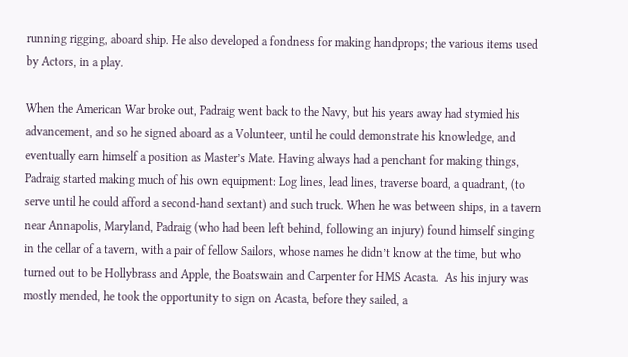running rigging, aboard ship. He also developed a fondness for making handprops; the various items used by Actors, in a play.

When the American War broke out, Padraig went back to the Navy, but his years away had stymied his advancement, and so he signed aboard as a Volunteer, until he could demonstrate his knowledge, and eventually earn himself a position as Master’s Mate. Having always had a penchant for making things, Padraig started making much of his own equipment: Log lines, lead lines, traverse board, a quadrant, (to serve until he could afford a second-hand sextant) and such truck. When he was between ships, in a tavern near Annapolis, Maryland, Padraig (who had been left behind, following an injury) found himself singing in the cellar of a tavern, with a pair of fellow Sailors, whose names he didn’t know at the time, but who turned out to be Hollybrass and Apple, the Boatswain and Carpenter for HMS Acasta.  As his injury was mostly mended, he took the opportunity to sign on Acasta, before they sailed, a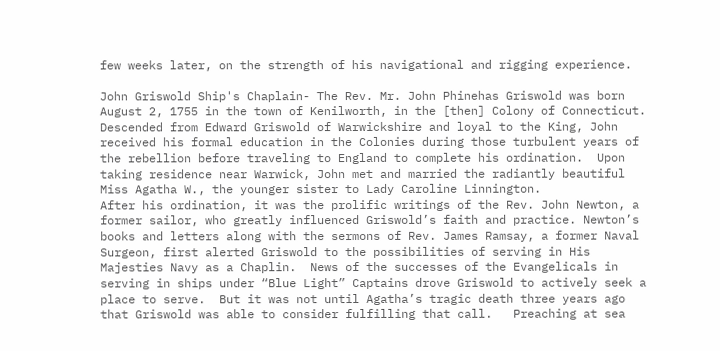few weeks later, on the strength of his navigational and rigging experience.

John Griswold Ship's Chaplain- The Rev. Mr. John Phinehas Griswold was born August 2, 1755 in the town of Kenilworth, in the [then] Colony of Connecticut.  Descended from Edward Griswold of Warwickshire and loyal to the King, John received his formal education in the Colonies during those turbulent years of the rebellion before traveling to England to complete his ordination.  Upon taking residence near Warwick, John met and married the radiantly beautiful Miss Agatha W., the younger sister to Lady Caroline Linnington.
After his ordination, it was the prolific writings of the Rev. John Newton, a former sailor, who greatly influenced Griswold’s faith and practice. Newton’s books and letters along with the sermons of Rev. James Ramsay, a former Naval Surgeon, first alerted Griswold to the possibilities of serving in His Majesties Navy as a Chaplin.  News of the successes of the Evangelicals in serving in ships under “Blue Light” Captains drove Griswold to actively seek a place to serve.  But it was not until Agatha’s tragic death three years ago that Griswold was able to consider fulfilling that call.   Preaching at sea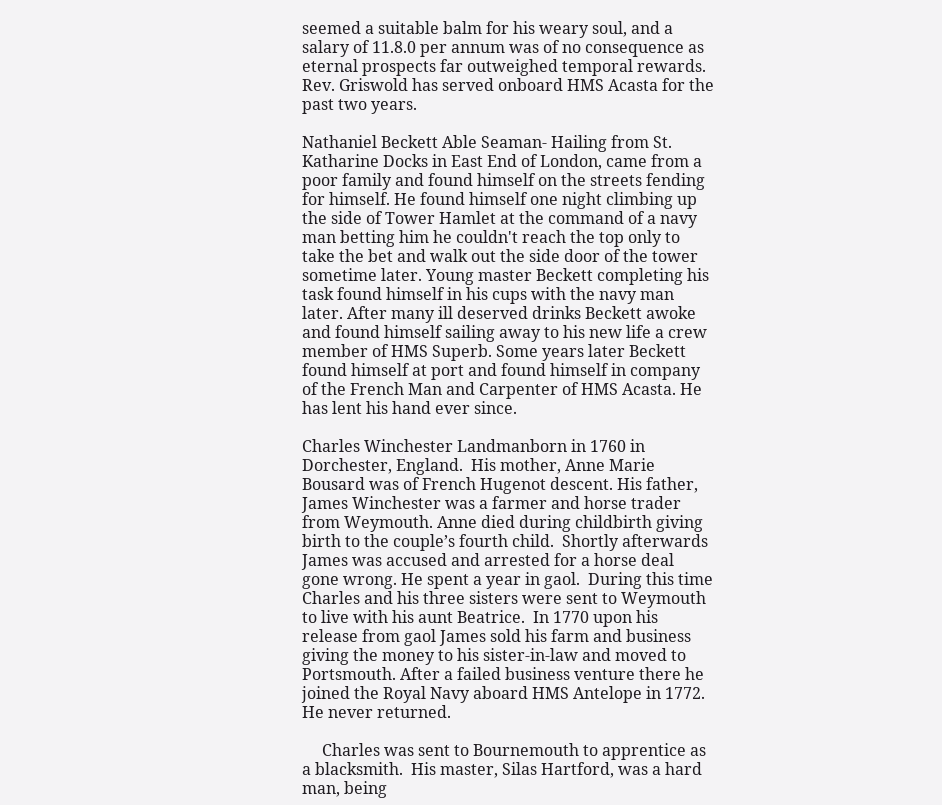seemed a suitable balm for his weary soul, and a salary of 11.8.0 per annum was of no consequence as eternal prospects far outweighed temporal rewards. Rev. Griswold has served onboard HMS Acasta for the past two years.

Nathaniel Beckett Able Seaman- Hailing from St. Katharine Docks in East End of London, came from a poor family and found himself on the streets fending for himself. He found himself one night climbing up the side of Tower Hamlet at the command of a navy man betting him he couldn't reach the top only to take the bet and walk out the side door of the tower sometime later. Young master Beckett completing his task found himself in his cups with the navy man later. After many ill deserved drinks Beckett awoke and found himself sailing away to his new life a crew member of HMS Superb. Some years later Beckett found himself at port and found himself in company of the French Man and Carpenter of HMS Acasta. He has lent his hand ever since.

Charles Winchester Landmanborn in 1760 in Dorchester, England.  His mother, Anne Marie Bousard was of French Hugenot descent. His father, James Winchester was a farmer and horse trader from Weymouth. Anne died during childbirth giving birth to the couple’s fourth child.  Shortly afterwards James was accused and arrested for a horse deal gone wrong. He spent a year in gaol.  During this time Charles and his three sisters were sent to Weymouth to live with his aunt Beatrice.  In 1770 upon his release from gaol James sold his farm and business giving the money to his sister-in-law and moved to Portsmouth. After a failed business venture there he joined the Royal Navy aboard HMS Antelope in 1772.  He never returned.

     Charles was sent to Bournemouth to apprentice as a blacksmith.  His master, Silas Hartford, was a hard man, being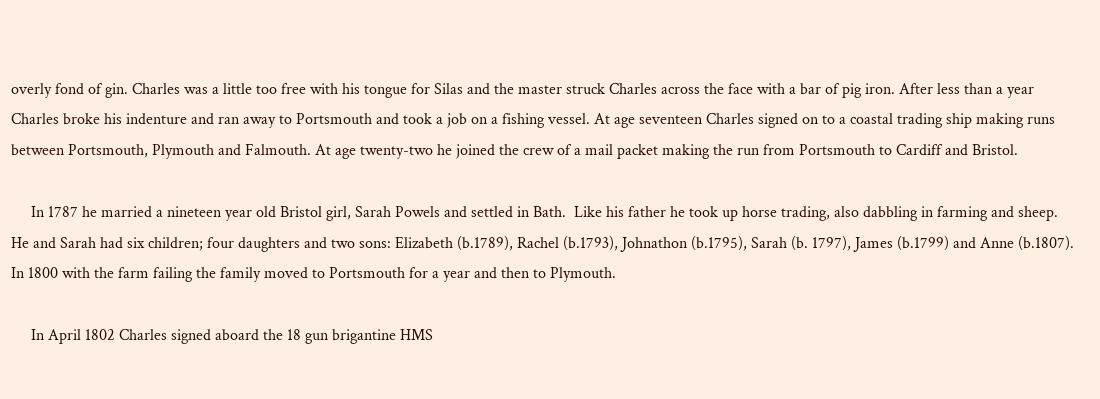overly fond of gin. Charles was a little too free with his tongue for Silas and the master struck Charles across the face with a bar of pig iron. After less than a year Charles broke his indenture and ran away to Portsmouth and took a job on a fishing vessel. At age seventeen Charles signed on to a coastal trading ship making runs between Portsmouth, Plymouth and Falmouth. At age twenty-two he joined the crew of a mail packet making the run from Portsmouth to Cardiff and Bristol.

     In 1787 he married a nineteen year old Bristol girl, Sarah Powels and settled in Bath.  Like his father he took up horse trading, also dabbling in farming and sheep. He and Sarah had six children; four daughters and two sons: Elizabeth (b.1789), Rachel (b.1793), Johnathon (b.1795), Sarah (b. 1797), James (b.1799) and Anne (b.1807). In 1800 with the farm failing the family moved to Portsmouth for a year and then to Plymouth.

     In April 1802 Charles signed aboard the 18 gun brigantine HMS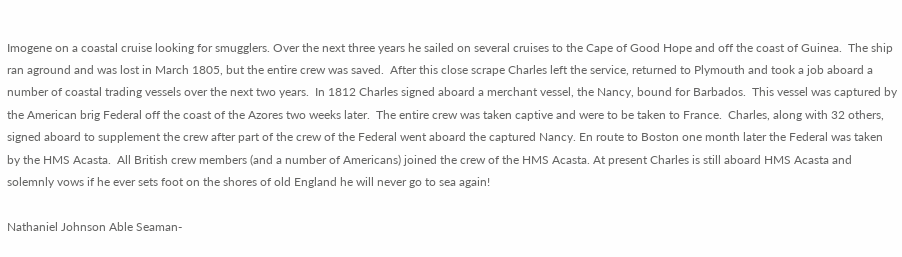Imogene on a coastal cruise looking for smugglers. Over the next three years he sailed on several cruises to the Cape of Good Hope and off the coast of Guinea.  The ship ran aground and was lost in March 1805, but the entire crew was saved.  After this close scrape Charles left the service, returned to Plymouth and took a job aboard a number of coastal trading vessels over the next two years.  In 1812 Charles signed aboard a merchant vessel, the Nancy, bound for Barbados.  This vessel was captured by the American brig Federal off the coast of the Azores two weeks later.  The entire crew was taken captive and were to be taken to France.  Charles, along with 32 others, signed aboard to supplement the crew after part of the crew of the Federal went aboard the captured Nancy. En route to Boston one month later the Federal was taken by the HMS Acasta.  All British crew members (and a number of Americans) joined the crew of the HMS Acasta. At present Charles is still aboard HMS Acasta and solemnly vows if he ever sets foot on the shores of old England he will never go to sea again!

Nathaniel Johnson Able Seaman-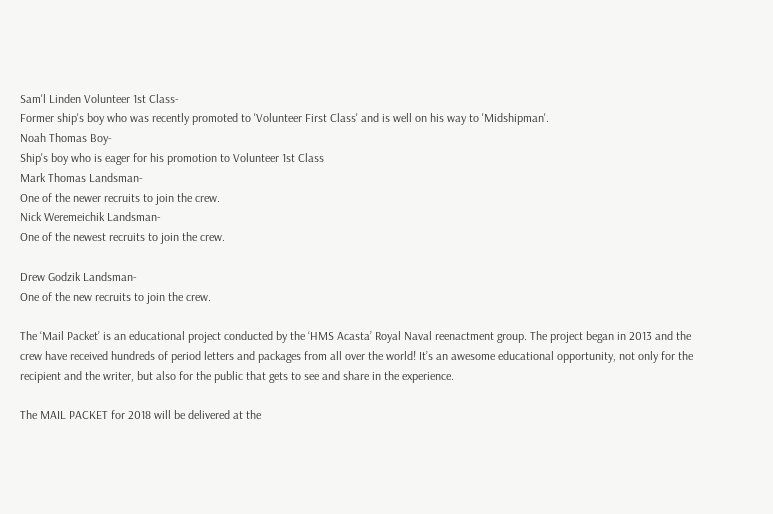Sam'l Linden Volunteer 1st Class-
Former ship's boy who was recently promoted to 'Volunteer First Class' and is well on his way to 'Midshipman'.
Noah Thomas Boy-
Ship's boy who is eager for his promotion to Volunteer 1st Class
Mark Thomas Landsman-
One of the newer recruits to join the crew.
Nick Weremeichik Landsman-
One of the newest recruits to join the crew.

Drew Godzik Landsman-
One of the new recruits to join the crew.

The ‘Mail Packet’ is an educational project conducted by the ‘HMS Acasta’ Royal Naval reenactment group. The project began in 2013 and the crew have received hundreds of period letters and packages from all over the world! It’s an awesome educational opportunity, not only for the recipient and the writer, but also for the public that gets to see and share in the experience.

The MAIL PACKET for 2018 will be delivered at the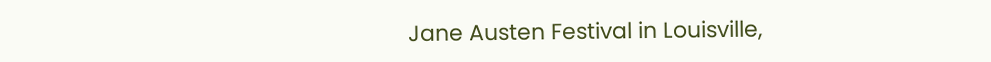Jane Austen Festival in Louisville,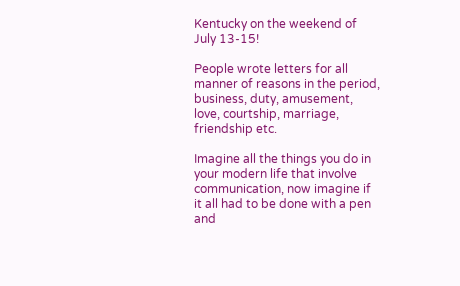Kentucky on the weekend of July 13-15!

People wrote letters for all manner of reasons in the period, business, duty, amusement, love, courtship, marriage, friendship etc.

Imagine all the things you do in your modern life that involve communication, now imagine if it all had to be done with a pen and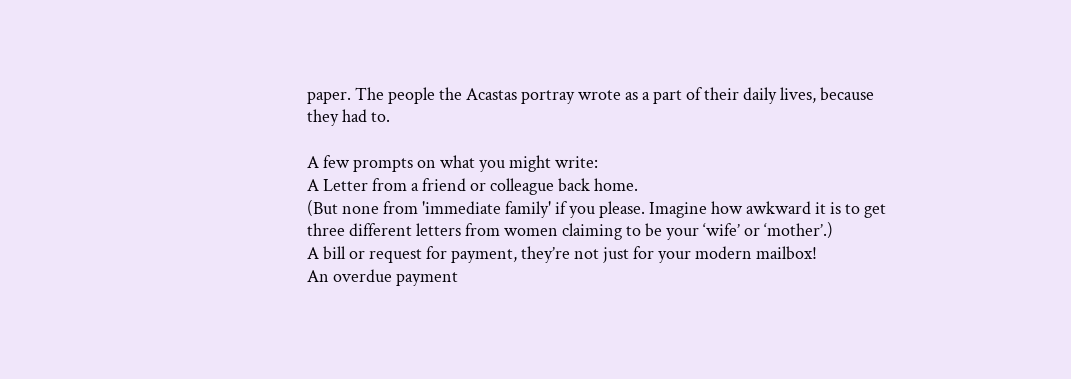paper. The people the Acastas portray wrote as a part of their daily lives, because they had to.

A few prompts on what you might write:
A Letter from a friend or colleague back home.
(But none from 'immediate family' if you please. Imagine how awkward it is to get three different letters from women claiming to be your ‘wife’ or ‘mother’.)
A bill or request for payment, they’re not just for your modern mailbox!
An overdue payment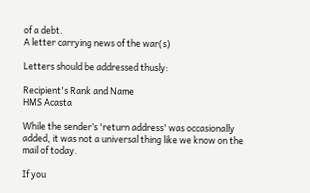of a debt.
A letter carrying news of the war(s)

Letters should be addressed thusly:

Recipient's Rank and Name
HMS Acasta

While the sender’s 'return address' was occasionally added, it was not a universal thing like we know on the mail of today.

If you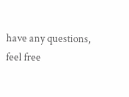have any questions, feel free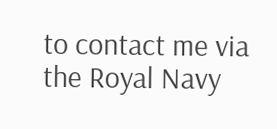to contact me via the Royal Navy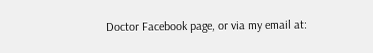Doctor Facebook page, or via my email at: